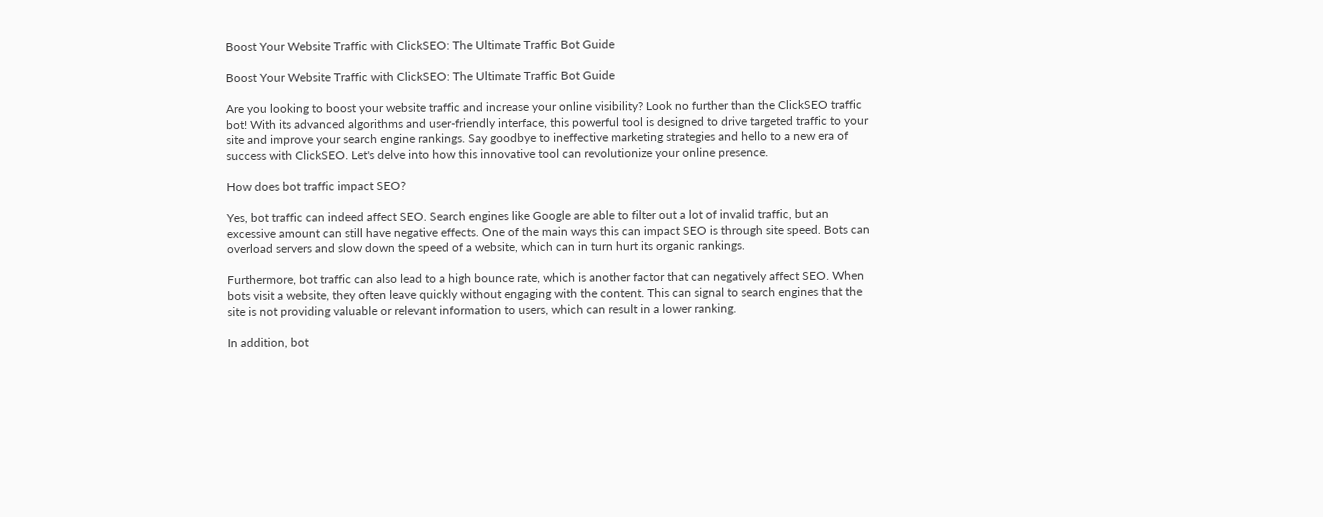Boost Your Website Traffic with ClickSEO: The Ultimate Traffic Bot Guide

Boost Your Website Traffic with ClickSEO: The Ultimate Traffic Bot Guide

Are you looking to boost your website traffic and increase your online visibility? Look no further than the ClickSEO traffic bot! With its advanced algorithms and user-friendly interface, this powerful tool is designed to drive targeted traffic to your site and improve your search engine rankings. Say goodbye to ineffective marketing strategies and hello to a new era of success with ClickSEO. Let's delve into how this innovative tool can revolutionize your online presence.

How does bot traffic impact SEO?

Yes, bot traffic can indeed affect SEO. Search engines like Google are able to filter out a lot of invalid traffic, but an excessive amount can still have negative effects. One of the main ways this can impact SEO is through site speed. Bots can overload servers and slow down the speed of a website, which can in turn hurt its organic rankings.

Furthermore, bot traffic can also lead to a high bounce rate, which is another factor that can negatively affect SEO. When bots visit a website, they often leave quickly without engaging with the content. This can signal to search engines that the site is not providing valuable or relevant information to users, which can result in a lower ranking.

In addition, bot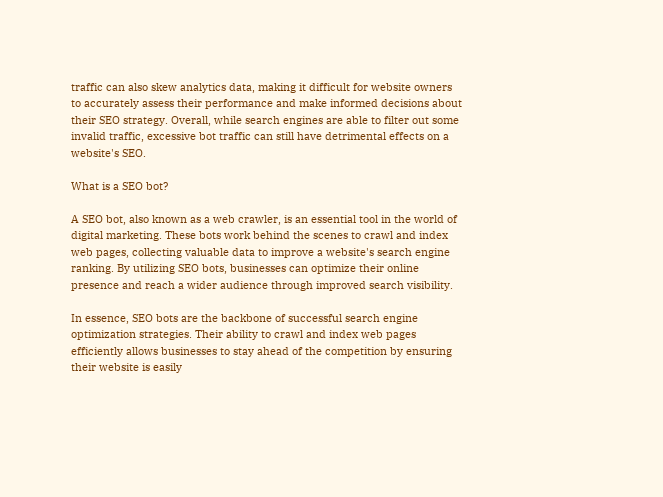traffic can also skew analytics data, making it difficult for website owners to accurately assess their performance and make informed decisions about their SEO strategy. Overall, while search engines are able to filter out some invalid traffic, excessive bot traffic can still have detrimental effects on a website's SEO.

What is a SEO bot?

A SEO bot, also known as a web crawler, is an essential tool in the world of digital marketing. These bots work behind the scenes to crawl and index web pages, collecting valuable data to improve a website's search engine ranking. By utilizing SEO bots, businesses can optimize their online presence and reach a wider audience through improved search visibility.

In essence, SEO bots are the backbone of successful search engine optimization strategies. Their ability to crawl and index web pages efficiently allows businesses to stay ahead of the competition by ensuring their website is easily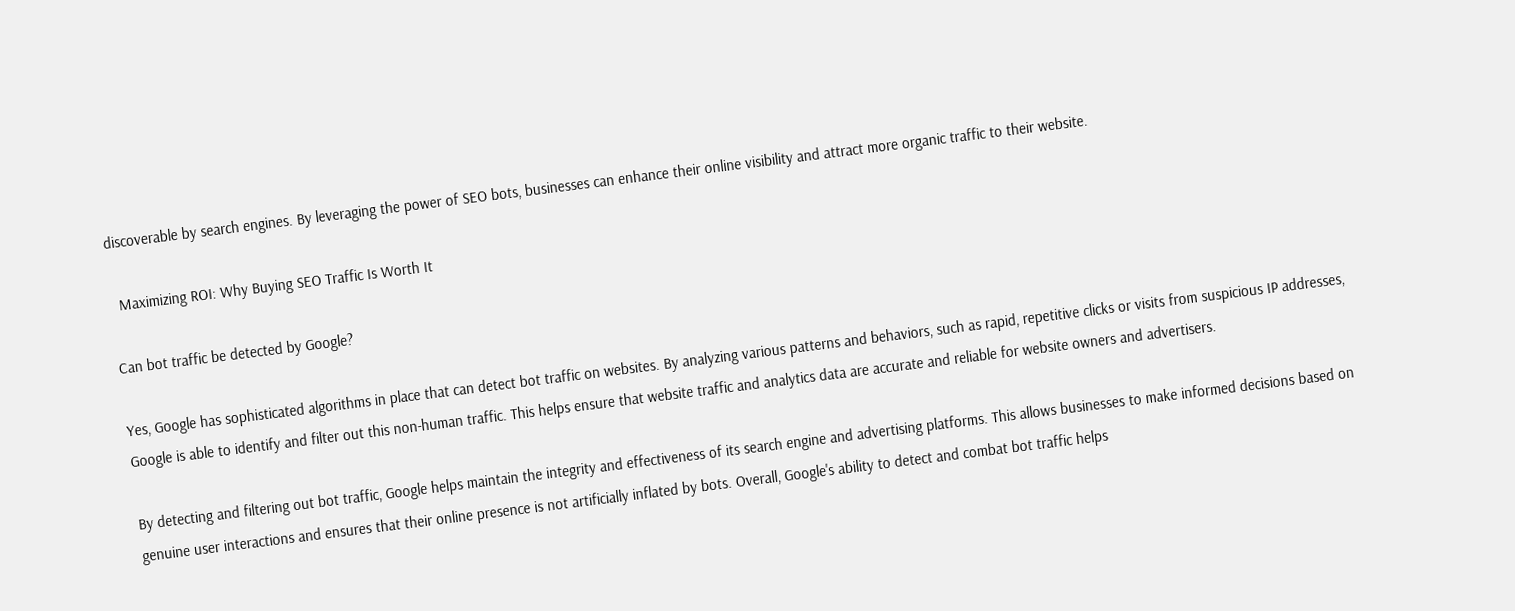discoverable by search engines. By leveraging the power of SEO bots, businesses can enhance their online visibility and attract more organic traffic to their website.

  Maximizing ROI: Why Buying SEO Traffic Is Worth It

Can bot traffic be detected by Google?

Yes, Google has sophisticated algorithms in place that can detect bot traffic on websites. By analyzing various patterns and behaviors, such as rapid, repetitive clicks or visits from suspicious IP addresses, Google is able to identify and filter out this non-human traffic. This helps ensure that website traffic and analytics data are accurate and reliable for website owners and advertisers.

By detecting and filtering out bot traffic, Google helps maintain the integrity and effectiveness of its search engine and advertising platforms. This allows businesses to make informed decisions based on genuine user interactions and ensures that their online presence is not artificially inflated by bots. Overall, Google's ability to detect and combat bot traffic helps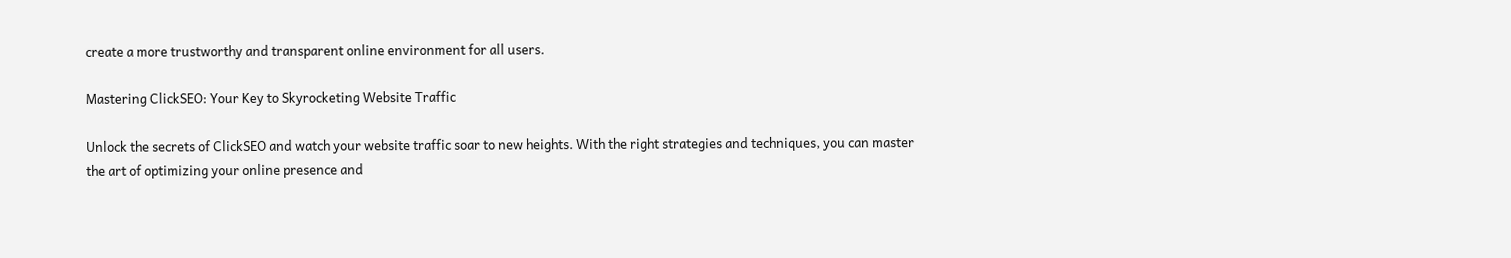create a more trustworthy and transparent online environment for all users.

Mastering ClickSEO: Your Key to Skyrocketing Website Traffic

Unlock the secrets of ClickSEO and watch your website traffic soar to new heights. With the right strategies and techniques, you can master the art of optimizing your online presence and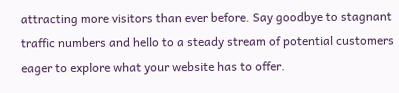attracting more visitors than ever before. Say goodbye to stagnant traffic numbers and hello to a steady stream of potential customers eager to explore what your website has to offer.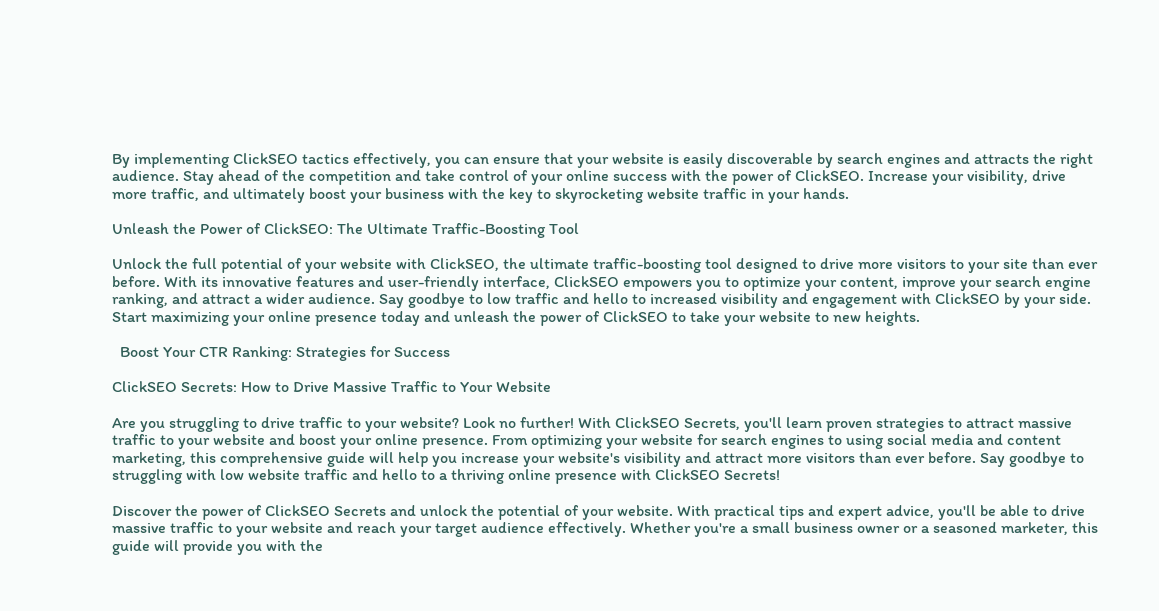By implementing ClickSEO tactics effectively, you can ensure that your website is easily discoverable by search engines and attracts the right audience. Stay ahead of the competition and take control of your online success with the power of ClickSEO. Increase your visibility, drive more traffic, and ultimately boost your business with the key to skyrocketing website traffic in your hands.

Unleash the Power of ClickSEO: The Ultimate Traffic-Boosting Tool

Unlock the full potential of your website with ClickSEO, the ultimate traffic-boosting tool designed to drive more visitors to your site than ever before. With its innovative features and user-friendly interface, ClickSEO empowers you to optimize your content, improve your search engine ranking, and attract a wider audience. Say goodbye to low traffic and hello to increased visibility and engagement with ClickSEO by your side. Start maximizing your online presence today and unleash the power of ClickSEO to take your website to new heights.

  Boost Your CTR Ranking: Strategies for Success

ClickSEO Secrets: How to Drive Massive Traffic to Your Website

Are you struggling to drive traffic to your website? Look no further! With ClickSEO Secrets, you'll learn proven strategies to attract massive traffic to your website and boost your online presence. From optimizing your website for search engines to using social media and content marketing, this comprehensive guide will help you increase your website's visibility and attract more visitors than ever before. Say goodbye to struggling with low website traffic and hello to a thriving online presence with ClickSEO Secrets!

Discover the power of ClickSEO Secrets and unlock the potential of your website. With practical tips and expert advice, you'll be able to drive massive traffic to your website and reach your target audience effectively. Whether you're a small business owner or a seasoned marketer, this guide will provide you with the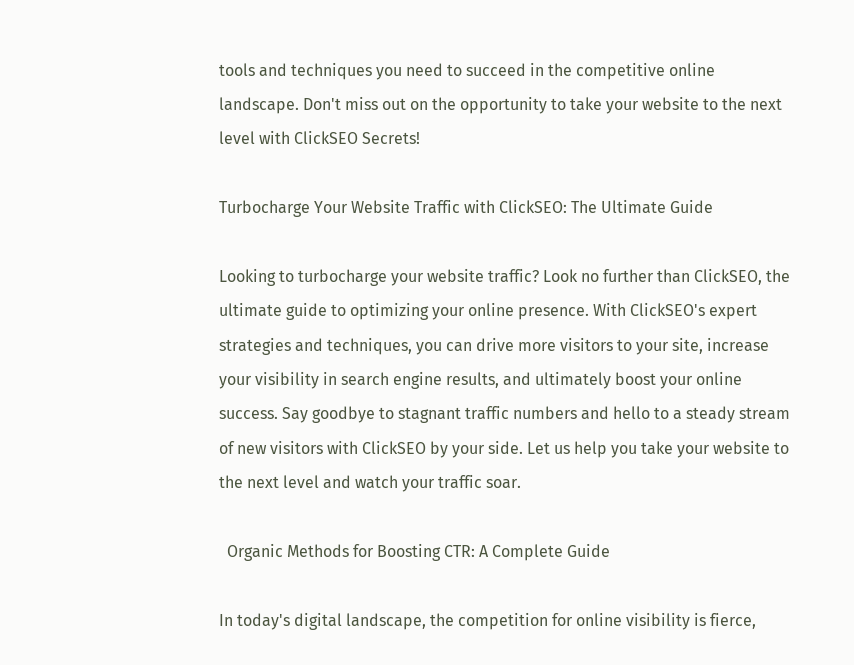tools and techniques you need to succeed in the competitive online landscape. Don't miss out on the opportunity to take your website to the next level with ClickSEO Secrets!

Turbocharge Your Website Traffic with ClickSEO: The Ultimate Guide

Looking to turbocharge your website traffic? Look no further than ClickSEO, the ultimate guide to optimizing your online presence. With ClickSEO's expert strategies and techniques, you can drive more visitors to your site, increase your visibility in search engine results, and ultimately boost your online success. Say goodbye to stagnant traffic numbers and hello to a steady stream of new visitors with ClickSEO by your side. Let us help you take your website to the next level and watch your traffic soar.

  Organic Methods for Boosting CTR: A Complete Guide

In today's digital landscape, the competition for online visibility is fierce,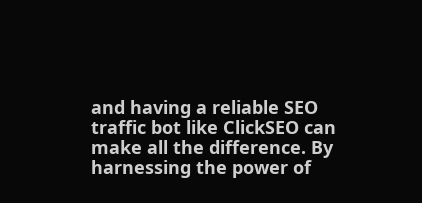and having a reliable SEO traffic bot like ClickSEO can make all the difference. By harnessing the power of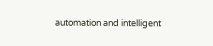automation and intelligent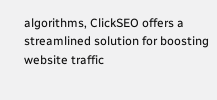algorithms, ClickSEO offers a streamlined solution for boosting website traffic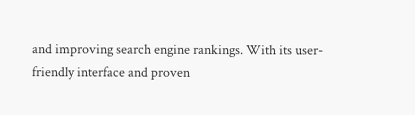and improving search engine rankings. With its user-friendly interface and proven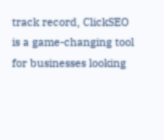track record, ClickSEO is a game-changing tool for businesses looking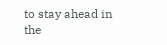to stay ahead in the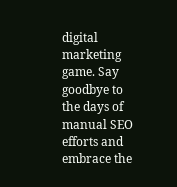digital marketing game. Say goodbye to the days of manual SEO efforts and embrace the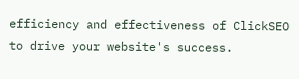efficiency and effectiveness of ClickSEO to drive your website's success.